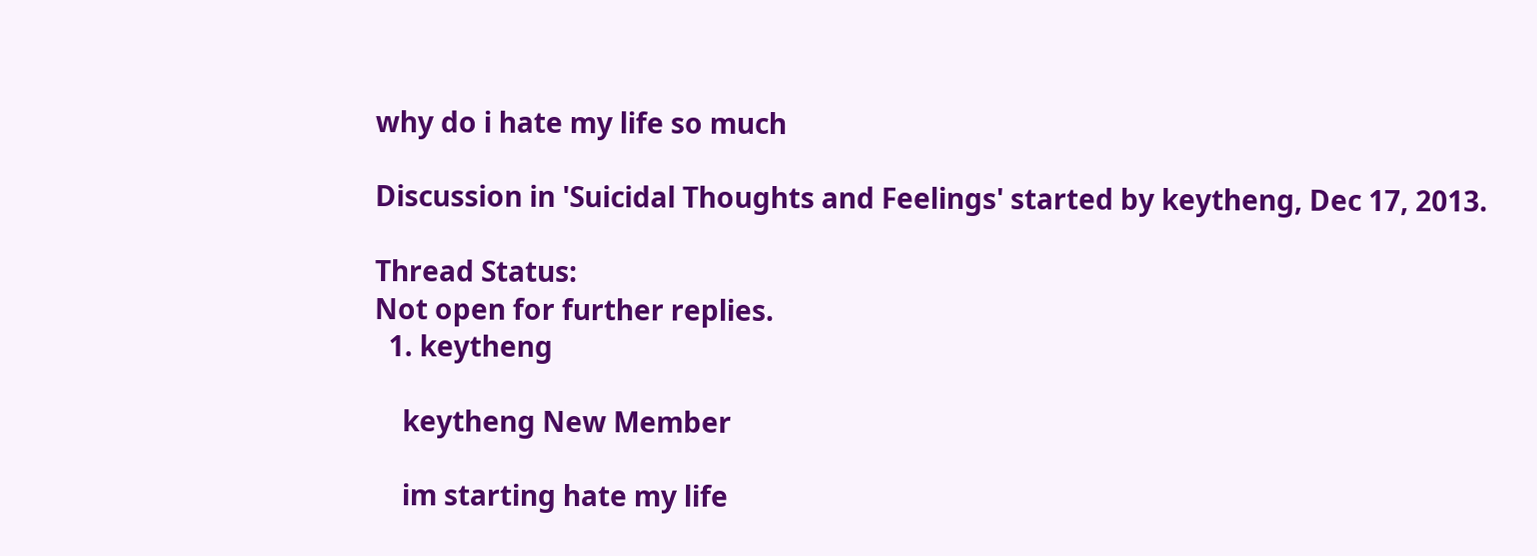why do i hate my life so much

Discussion in 'Suicidal Thoughts and Feelings' started by keytheng, Dec 17, 2013.

Thread Status:
Not open for further replies.
  1. keytheng

    keytheng New Member

    im starting hate my life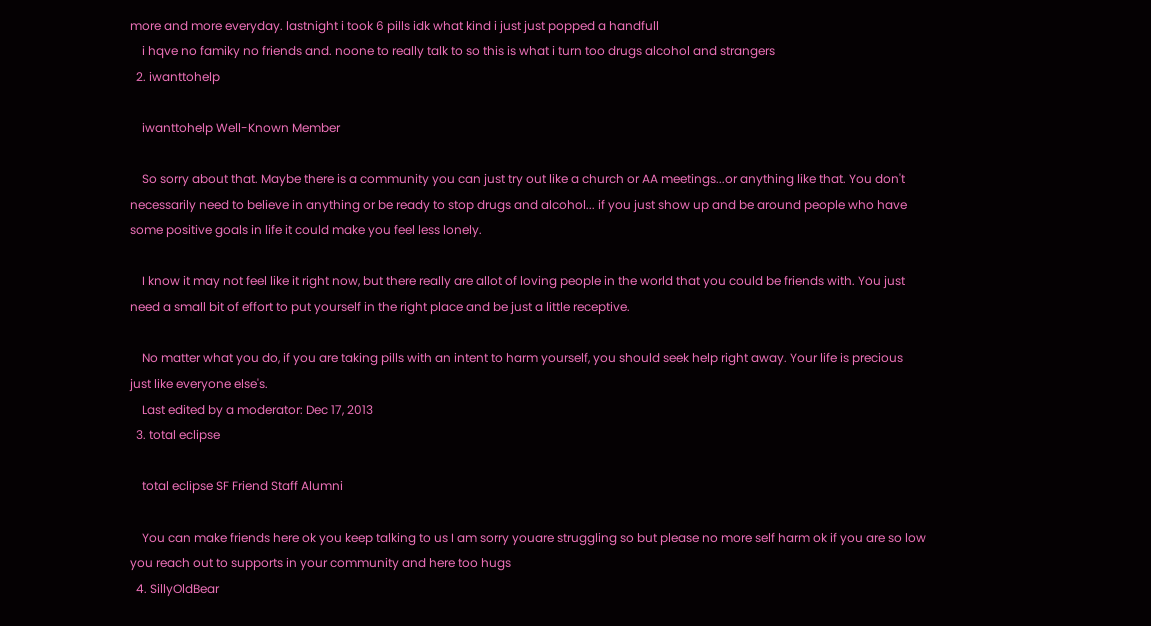more and more everyday. lastnight i took 6 pills idk what kind i just just popped a handfull
    i hqve no famiky no friends and. noone to really talk to so this is what i turn too drugs alcohol and strangers
  2. iwanttohelp

    iwanttohelp Well-Known Member

    So sorry about that. Maybe there is a community you can just try out like a church or AA meetings...or anything like that. You don't necessarily need to believe in anything or be ready to stop drugs and alcohol... if you just show up and be around people who have some positive goals in life it could make you feel less lonely.

    I know it may not feel like it right now, but there really are allot of loving people in the world that you could be friends with. You just need a small bit of effort to put yourself in the right place and be just a little receptive.

    No matter what you do, if you are taking pills with an intent to harm yourself, you should seek help right away. Your life is precious just like everyone else's.
    Last edited by a moderator: Dec 17, 2013
  3. total eclipse

    total eclipse SF Friend Staff Alumni

    You can make friends here ok you keep talking to us I am sorry youare struggling so but please no more self harm ok if you are so low you reach out to supports in your community and here too hugs
  4. SillyOldBear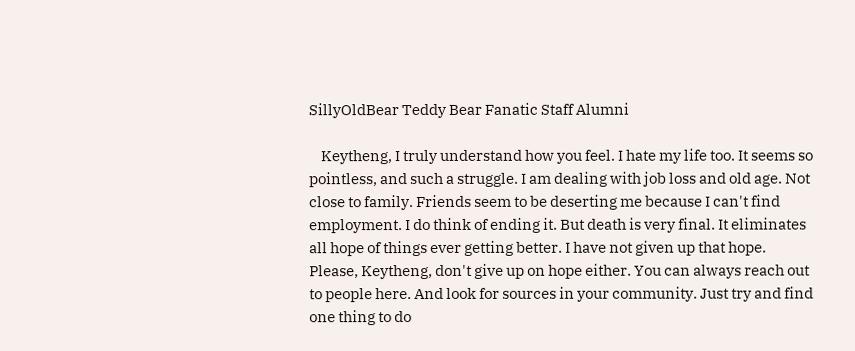SillyOldBear Teddy Bear Fanatic Staff Alumni

    Keytheng, I truly understand how you feel. I hate my life too. It seems so pointless, and such a struggle. I am dealing with job loss and old age. Not close to family. Friends seem to be deserting me because I can't find employment. I do think of ending it. But death is very final. It eliminates all hope of things ever getting better. I have not given up that hope. Please, Keytheng, don't give up on hope either. You can always reach out to people here. And look for sources in your community. Just try and find one thing to do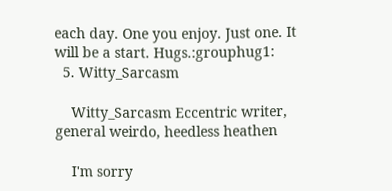each day. One you enjoy. Just one. It will be a start. Hugs.:grouphug1:
  5. Witty_Sarcasm

    Witty_Sarcasm Eccentric writer, general weirdo, heedless heathen

    I'm sorry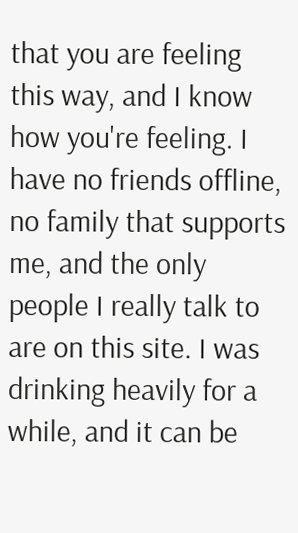that you are feeling this way, and I know how you're feeling. I have no friends offline, no family that supports me, and the only people I really talk to are on this site. I was drinking heavily for a while, and it can be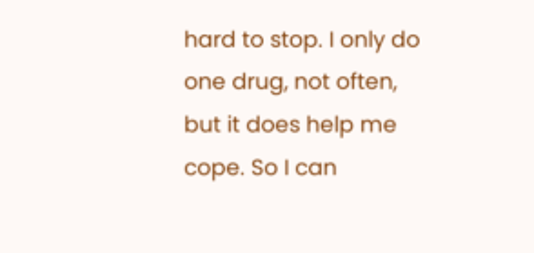hard to stop. I only do one drug, not often, but it does help me cope. So I can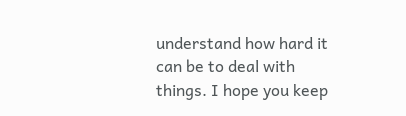understand how hard it can be to deal with things. I hope you keep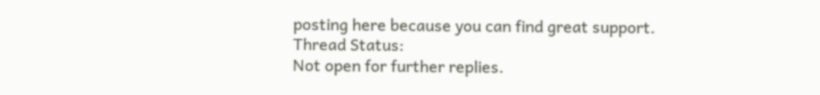posting here because you can find great support.
Thread Status:
Not open for further replies.